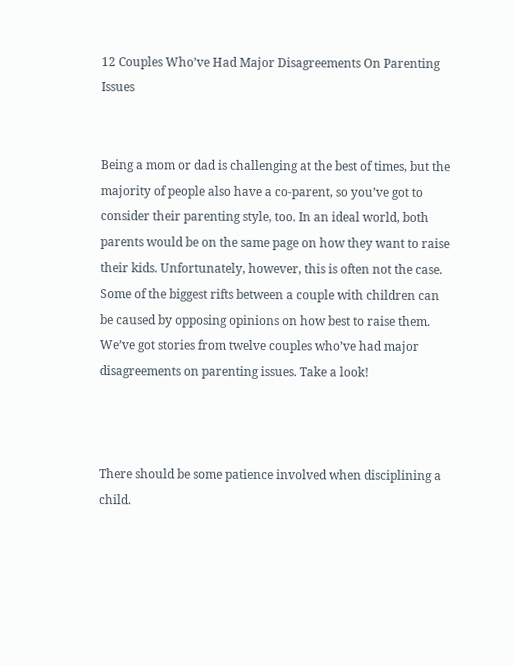12 Couples Who’ve Had Major Disagreements On Parenting Issues


Being a mom or dad is challenging at the best of times, but the majority of people also have a co-parent, so you’ve got to consider their parenting style, too. In an ideal world, both parents would be on the same page on how they want to raise their kids. Unfortunately, however, this is often not the case. Some of the biggest rifts between a couple with children can be caused by opposing opinions on how best to raise them. We’ve got stories from twelve couples who’ve had major disagreements on parenting issues. Take a look!



There should be some patience involved when disciplining a child.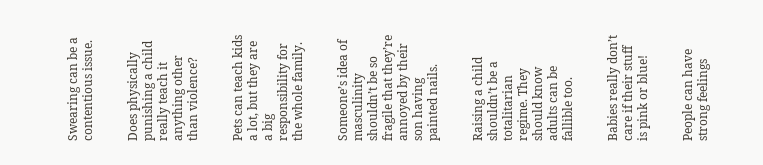Swearing can be a contentious issue.


Does physically punishing a child really teach it anything other than violence?


Pets can teach kids a lot, but they are a big responsibility for the whole family.


Someone’s idea of masculinity shouldn’t be so fragile that they’re annoyed by their son having painted nails.


Raising a child shouldn’t be a totalitarian regime. They should know adults can be fallible too.


Babies really don’t care if their stuff is pink or blue!


People can have strong feelings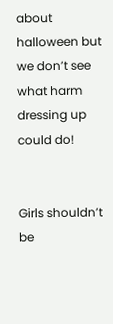about halloween but we don’t see what harm dressing up could do!


Girls shouldn’t be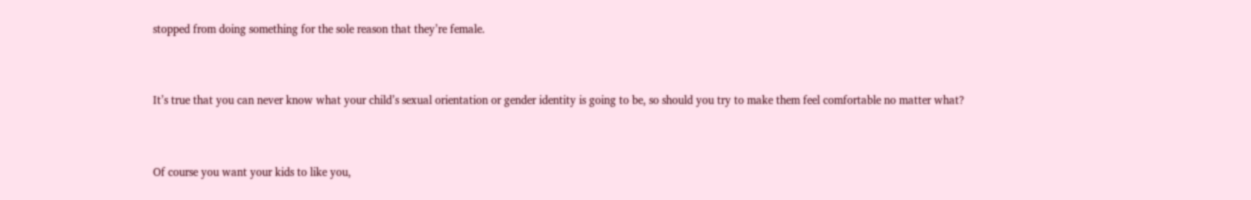stopped from doing something for the sole reason that they’re female.


It’s true that you can never know what your child’s sexual orientation or gender identity is going to be, so should you try to make them feel comfortable no matter what?


Of course you want your kids to like you,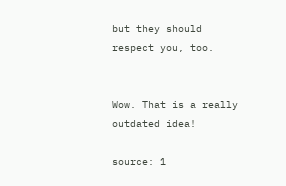but they should respect you, too.


Wow. That is a really outdated idea!

source: 1